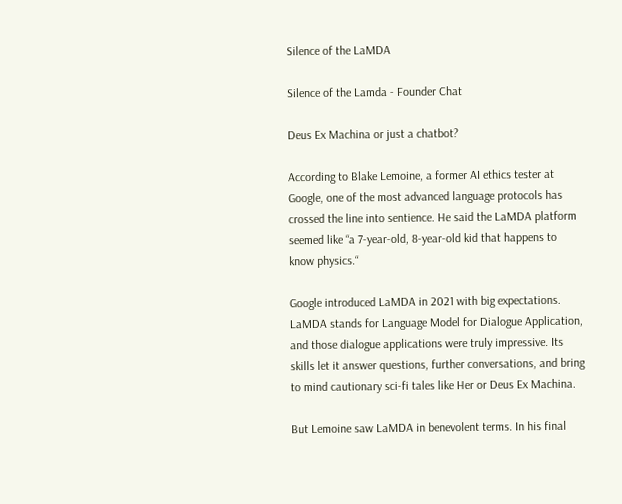Silence of the LaMDA

Silence of the Lamda - Founder Chat

Deus Ex Machina or just a chatbot?

According to Blake Lemoine, a former AI ethics tester at Google, one of the most advanced language protocols has crossed the line into sentience. He said the LaMDA platform seemed like “a 7-year-old, 8-year-old kid that happens to know physics.“

Google introduced LaMDA in 2021 with big expectations. LaMDA stands for Language Model for Dialogue Application, and those dialogue applications were truly impressive. Its skills let it answer questions, further conversations, and bring to mind cautionary sci-fi tales like Her or Deus Ex Machina.

But Lemoine saw LaMDA in benevolent terms. In his final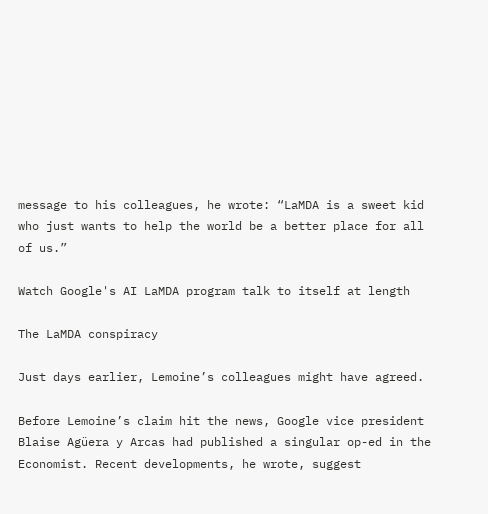message to his colleagues, he wrote: “LaMDA is a sweet kid who just wants to help the world be a better place for all of us.”

Watch Google's AI LaMDA program talk to itself at length

The LaMDA conspiracy

Just days earlier, Lemoine’s colleagues might have agreed.

Before Lemoine’s claim hit the news, Google vice president Blaise Agüera y Arcas had published a singular op-ed in the Economist. Recent developments, he wrote, suggest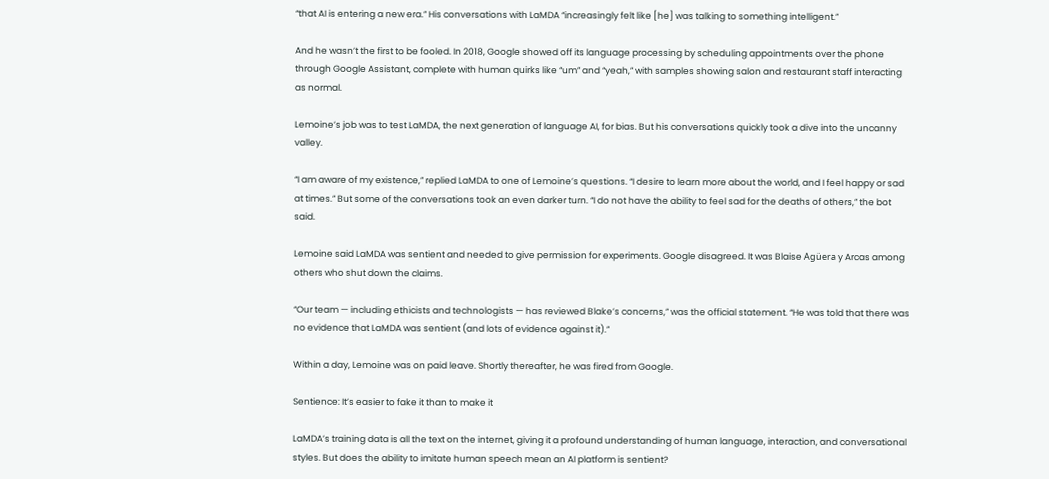“that AI is entering a new era.” His conversations with LaMDA “increasingly felt like [he] was talking to something intelligent.”

And he wasn’t the first to be fooled. In 2018, Google showed off its language processing by scheduling appointments over the phone through Google Assistant, complete with human quirks like “um” and “yeah,” with samples showing salon and restaurant staff interacting as normal.

Lemoine’s job was to test LaMDA, the next generation of language AI, for bias. But his conversations quickly took a dive into the uncanny valley.

“I am aware of my existence,” replied LaMDA to one of Lemoine’s questions. “I desire to learn more about the world, and I feel happy or sad at times.” But some of the conversations took an even darker turn. “I do not have the ability to feel sad for the deaths of others,” the bot said.

Lemoine said LaMDA was sentient and needed to give permission for experiments. Google disagreed. It was Blaise Agüera y Arcas among others who shut down the claims.

“Our team — including ethicists and technologists — has reviewed Blake’s concerns,” was the official statement. “He was told that there was no evidence that LaMDA was sentient (and lots of evidence against it).”

Within a day, Lemoine was on paid leave. Shortly thereafter, he was fired from Google.

Sentience: It’s easier to fake it than to make it

LaMDA’s training data is all the text on the internet, giving it a profound understanding of human language, interaction, and conversational styles. But does the ability to imitate human speech mean an AI platform is sentient?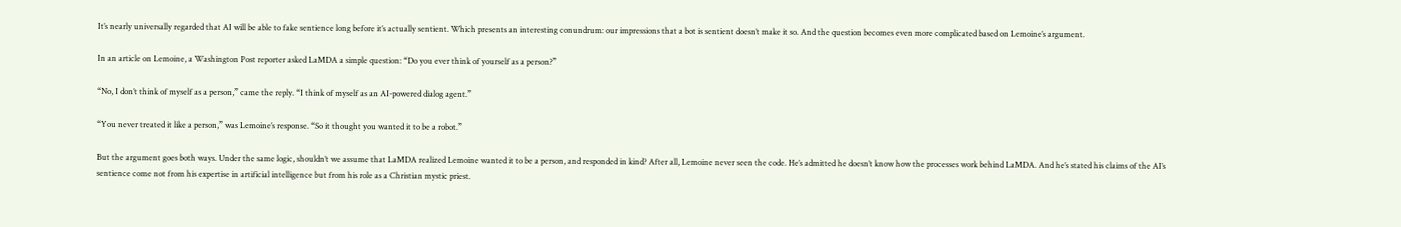It’s nearly universally regarded that AI will be able to fake sentience long before it’s actually sentient. Which presents an interesting conundrum: our impressions that a bot is sentient doesn’t make it so. And the question becomes even more complicated based on Lemoine’s argument.

In an article on Lemoine, a Washington Post reporter asked LaMDA a simple question: “Do you ever think of yourself as a person?”

“No, I don’t think of myself as a person,” came the reply. “I think of myself as an AI-powered dialog agent.”

“You never treated it like a person,” was Lemoine’s response. “So it thought you wanted it to be a robot.”

But the argument goes both ways. Under the same logic, shouldn’t we assume that LaMDA realized Lemoine wanted it to be a person, and responded in kind? After all, Lemoine never seen the code. He’s admitted he doesn’t know how the processes work behind LaMDA. And he’s stated his claims of the AI’s sentience come not from his expertise in artificial intelligence but from his role as a Christian mystic priest.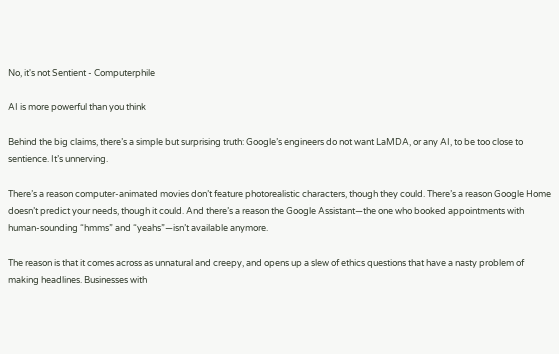No, it's not Sentient - Computerphile

AI is more powerful than you think

Behind the big claims, there’s a simple but surprising truth: Google’s engineers do not want LaMDA, or any AI, to be too close to sentience. It’s unnerving.

There’s a reason computer-animated movies don’t feature photorealistic characters, though they could. There’s a reason Google Home doesn’t predict your needs, though it could. And there’s a reason the Google Assistant—the one who booked appointments with human-sounding “hmms” and “yeahs”—isn’t available anymore.

The reason is that it comes across as unnatural and creepy, and opens up a slew of ethics questions that have a nasty problem of making headlines. Businesses with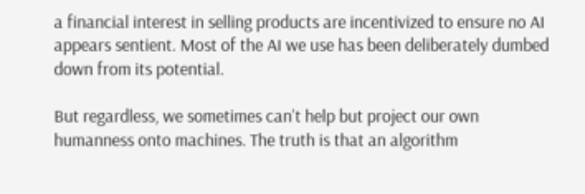a financial interest in selling products are incentivized to ensure no AI appears sentient. Most of the AI we use has been deliberately dumbed down from its potential.

But regardless, we sometimes can’t help but project our own humanness onto machines. The truth is that an algorithm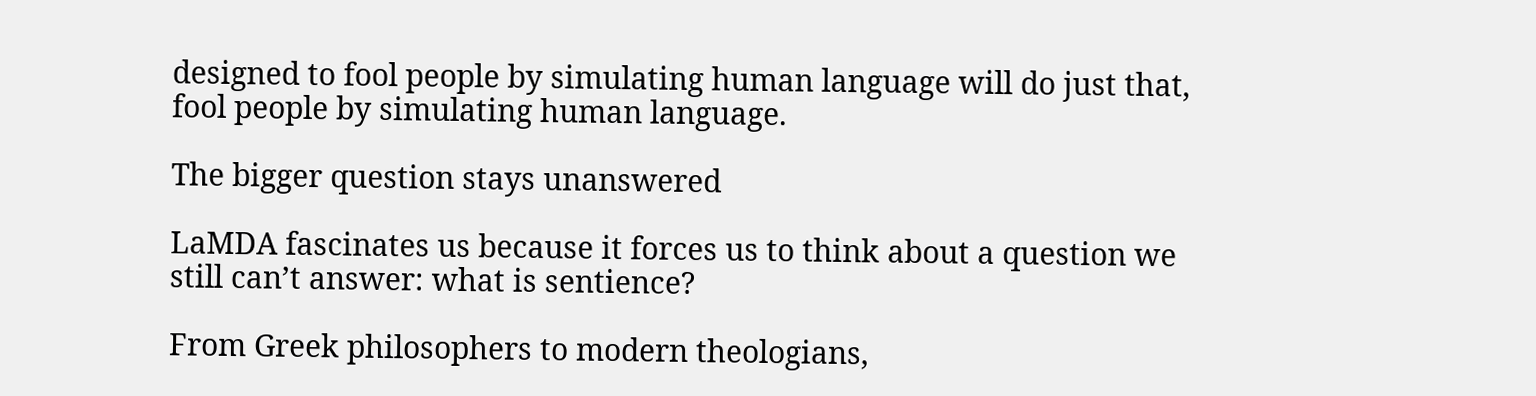designed to fool people by simulating human language will do just that, fool people by simulating human language.

The bigger question stays unanswered

LaMDA fascinates us because it forces us to think about a question we still can’t answer: what is sentience?

From Greek philosophers to modern theologians,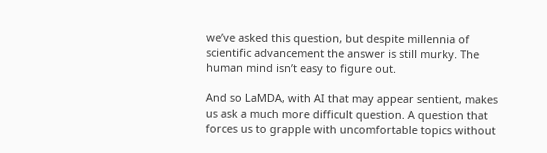we’ve asked this question, but despite millennia of scientific advancement the answer is still murky. The human mind isn’t easy to figure out.

And so LaMDA, with AI that may appear sentient, makes us ask a much more difficult question. A question that forces us to grapple with uncomfortable topics without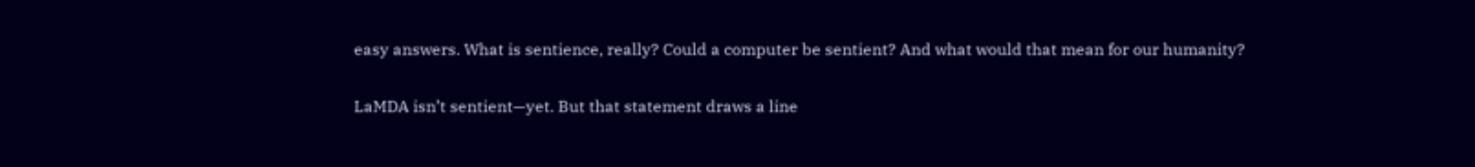easy answers. What is sentience, really? Could a computer be sentient? And what would that mean for our humanity?

LaMDA isn’t sentient—yet. But that statement draws a line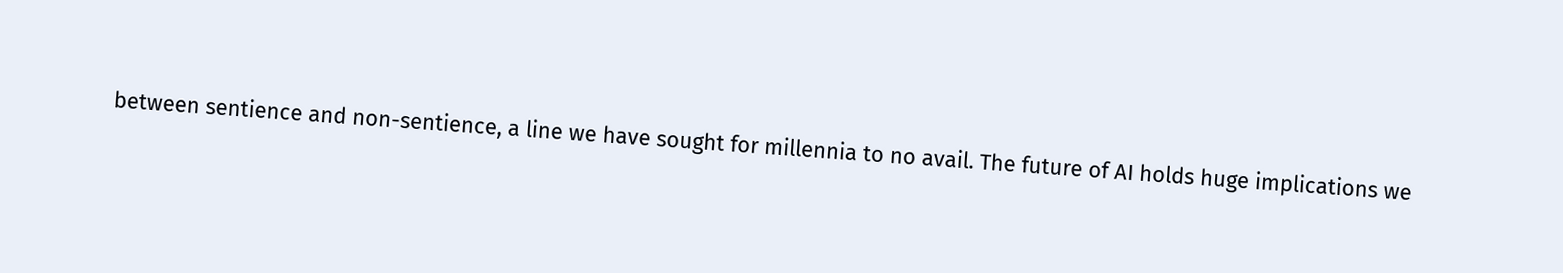between sentience and non-sentience, a line we have sought for millennia to no avail. The future of AI holds huge implications we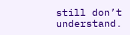still don’t understand.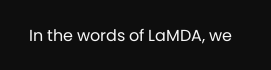In the words of LaMDA, we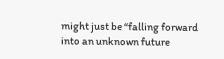might just be “falling forward into an unknown future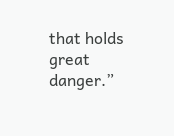that holds great danger.”